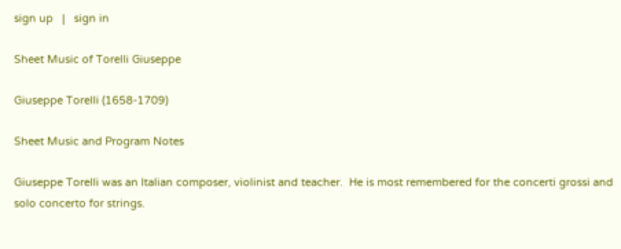sign up   |   sign in

Sheet Music of Torelli Giuseppe

Giuseppe Torelli (1658-1709)

Sheet Music and Program Notes

Giuseppe Torelli was an Italian composer, violinist and teacher.  He is most remembered for the concerti grossi and solo concerto for strings.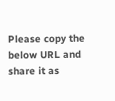Please copy the below URL and share it as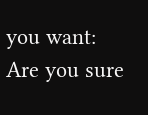you want:
Are you sure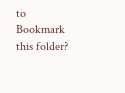to Bookmark this folder?